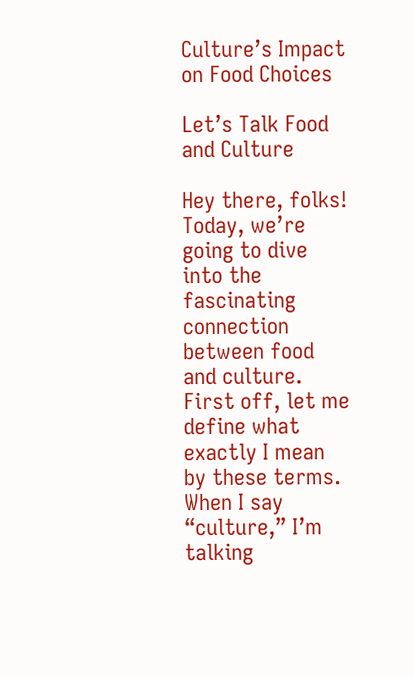Culture’s Impact on Food Choices

Let’s Talk Food and Culture

Hey there, folks! Today, we’re going to dive into the fascinating connection between food and culture. First off, let me define what exactly I mean by these terms. When I say “culture,” I’m talking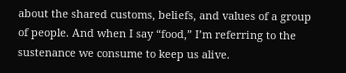about the shared customs, beliefs, and values of a group of people. And when I say “food,” I’m referring to the sustenance we consume to keep us alive.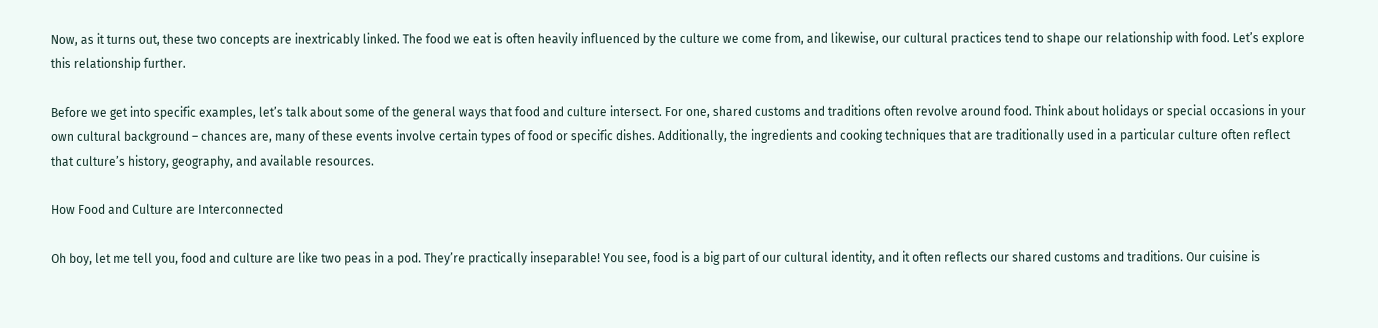Now, as it turns out, these two concepts are inextricably linked. The food we eat is often heavily influenced by the culture we come from, and likewise, our cultural practices tend to shape our relationship with food. Let’s explore this relationship further.

Before we get into specific examples, let’s talk about some of the general ways that food and culture intersect. For one, shared customs and traditions often revolve around food. Think about holidays or special occasions in your own cultural background – chances are, many of these events involve certain types of food or specific dishes. Additionally, the ingredients and cooking techniques that are traditionally used in a particular culture often reflect that culture’s history, geography, and available resources.

How Food and Culture are Interconnected

Oh boy, let me tell you, food and culture are like two peas in a pod. They’re practically inseparable! You see, food is a big part of our cultural identity, and it often reflects our shared customs and traditions. Our cuisine is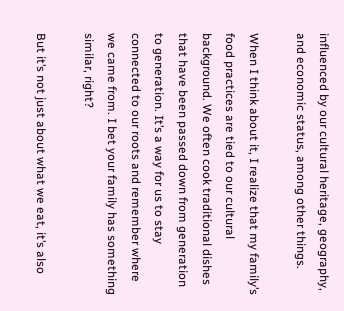influenced by our cultural heritage, geography, and economic status, among other things.

When I think about it, I realize that my family’s food practices are tied to our cultural background. We often cook traditional dishes that have been passed down from generation to generation. It’s a way for us to stay connected to our roots and remember where we came from. I bet your family has something similar, right?

But it’s not just about what we eat, it’s also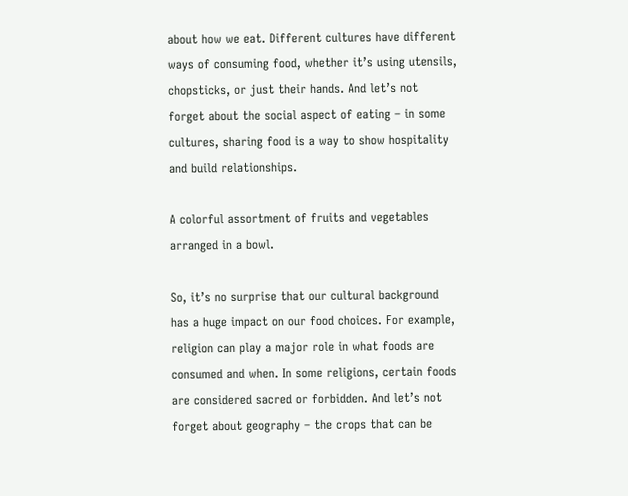about how we eat. Different cultures have different ways of consuming food, whether it’s using utensils, chopsticks, or just their hands. And let’s not forget about the social aspect of eating – in some cultures, sharing food is a way to show hospitality and build relationships.

A colorful assortment of fruits and vegetables arranged in a bowl.

So, it’s no surprise that our cultural background has a huge impact on our food choices. For example, religion can play a major role in what foods are consumed and when. In some religions, certain foods are considered sacred or forbidden. And let’s not forget about geography – the crops that can be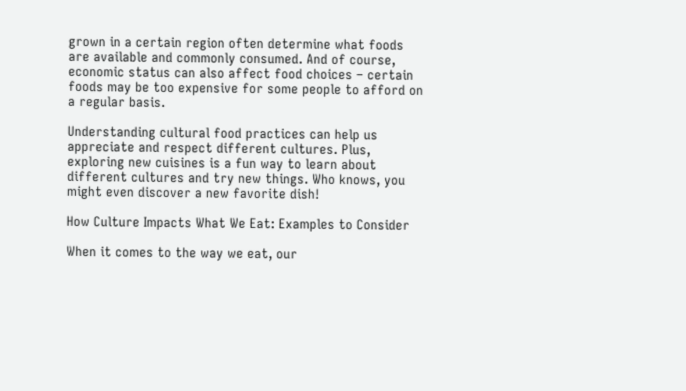grown in a certain region often determine what foods are available and commonly consumed. And of course, economic status can also affect food choices – certain foods may be too expensive for some people to afford on a regular basis.

Understanding cultural food practices can help us appreciate and respect different cultures. Plus, exploring new cuisines is a fun way to learn about different cultures and try new things. Who knows, you might even discover a new favorite dish!

How Culture Impacts What We Eat: Examples to Consider

When it comes to the way we eat, our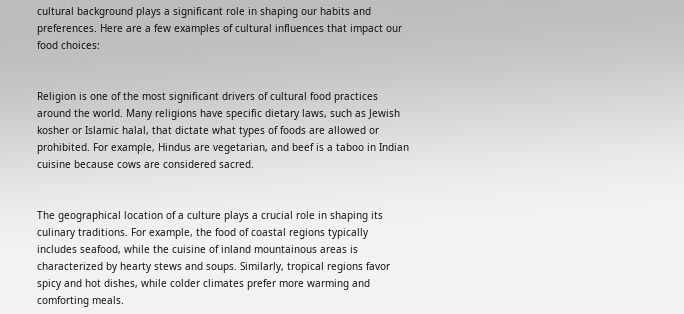cultural background plays a significant role in shaping our habits and preferences. Here are a few examples of cultural influences that impact our food choices:


Religion is one of the most significant drivers of cultural food practices around the world. Many religions have specific dietary laws, such as Jewish kosher or Islamic halal, that dictate what types of foods are allowed or prohibited. For example, Hindus are vegetarian, and beef is a taboo in Indian cuisine because cows are considered sacred.


The geographical location of a culture plays a crucial role in shaping its culinary traditions. For example, the food of coastal regions typically includes seafood, while the cuisine of inland mountainous areas is characterized by hearty stews and soups. Similarly, tropical regions favor spicy and hot dishes, while colder climates prefer more warming and comforting meals.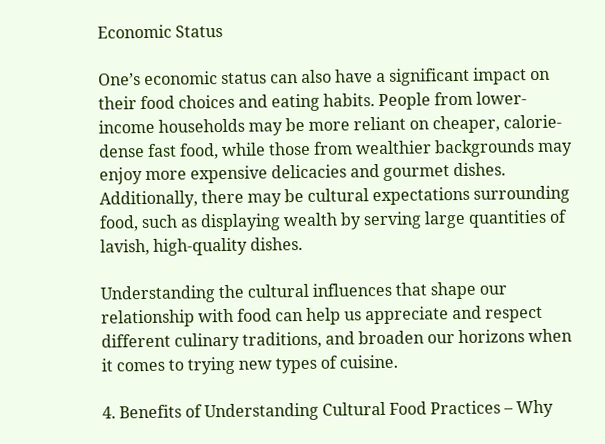Economic Status

One’s economic status can also have a significant impact on their food choices and eating habits. People from lower-income households may be more reliant on cheaper, calorie-dense fast food, while those from wealthier backgrounds may enjoy more expensive delicacies and gourmet dishes. Additionally, there may be cultural expectations surrounding food, such as displaying wealth by serving large quantities of lavish, high-quality dishes.

Understanding the cultural influences that shape our relationship with food can help us appreciate and respect different culinary traditions, and broaden our horizons when it comes to trying new types of cuisine.

4. Benefits of Understanding Cultural Food Practices – Why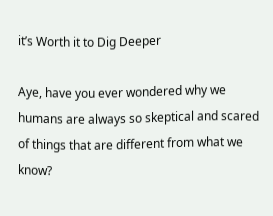it’s Worth it to Dig Deeper

Aye, have you ever wondered why we humans are always so skeptical and scared of things that are different from what we know?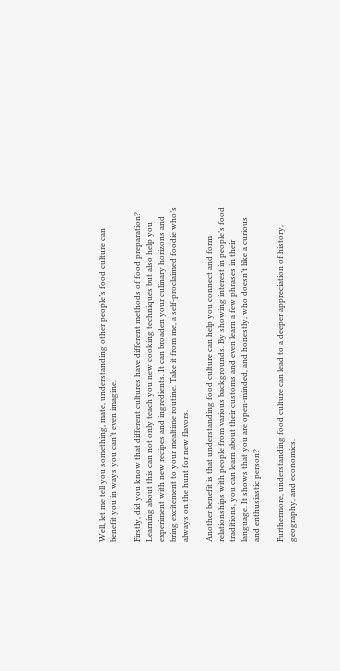Well, let me tell you something, mate, understanding other people’s food culture can benefit you in ways you can’t even imagine.

Firstly, did you know that different cultures have different methods of food preparation? Learning about this can not only teach you new cooking techniques but also help you experiment with new recipes and ingredients. It can broaden your culinary horizons and bring excitement to your mealtime routine. Take it from me, a self-proclaimed foodie who’s always on the hunt for new flavors.

Another benefit is that understanding food culture can help you connect and form relationships with people from various backgrounds. By showing interest in people’s food traditions, you can learn about their customs and even learn a few phrases in their language. It shows that you are open-minded, and honestly, who doesn’t like a curious and enthusiastic person?

Furthermore, understanding food culture can lead to a deeper appreciation of history, geography, and economics.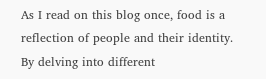As I read on this blog once, food is a reflection of people and their identity. By delving into different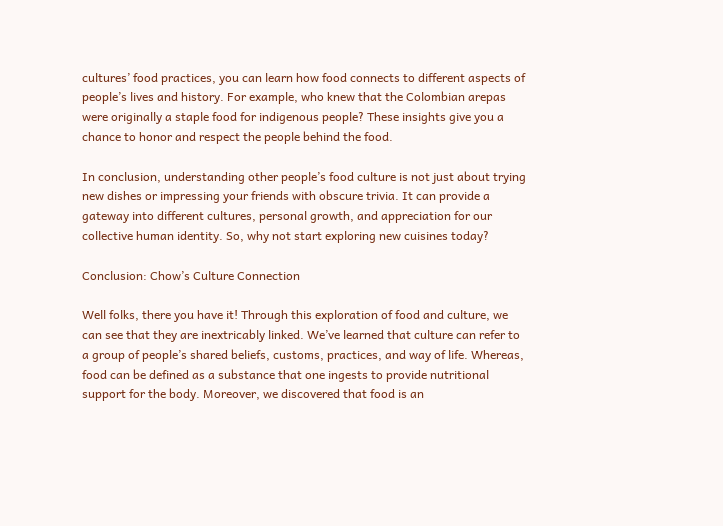cultures’ food practices, you can learn how food connects to different aspects of people’s lives and history. For example, who knew that the Colombian arepas were originally a staple food for indigenous people? These insights give you a chance to honor and respect the people behind the food.

In conclusion, understanding other people’s food culture is not just about trying new dishes or impressing your friends with obscure trivia. It can provide a gateway into different cultures, personal growth, and appreciation for our collective human identity. So, why not start exploring new cuisines today?

Conclusion: Chow’s Culture Connection

Well folks, there you have it! Through this exploration of food and culture, we can see that they are inextricably linked. We’ve learned that culture can refer to a group of people’s shared beliefs, customs, practices, and way of life. Whereas, food can be defined as a substance that one ingests to provide nutritional support for the body. Moreover, we discovered that food is an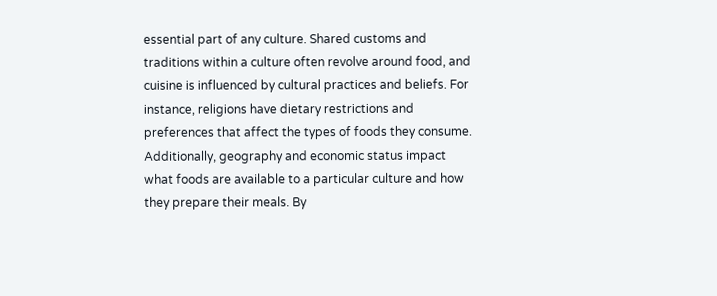essential part of any culture. Shared customs and traditions within a culture often revolve around food, and cuisine is influenced by cultural practices and beliefs. For instance, religions have dietary restrictions and preferences that affect the types of foods they consume. Additionally, geography and economic status impact what foods are available to a particular culture and how they prepare their meals. By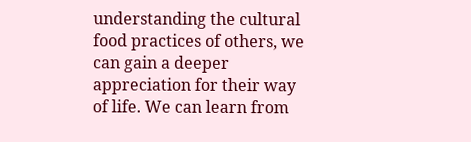understanding the cultural food practices of others, we can gain a deeper appreciation for their way of life. We can learn from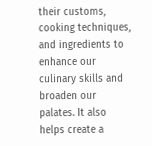their customs, cooking techniques, and ingredients to enhance our culinary skills and broaden our palates. It also helps create a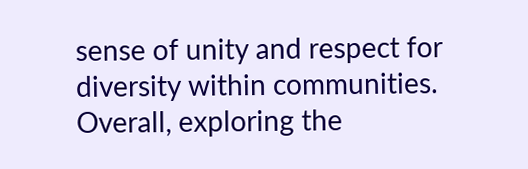sense of unity and respect for diversity within communities. Overall, exploring the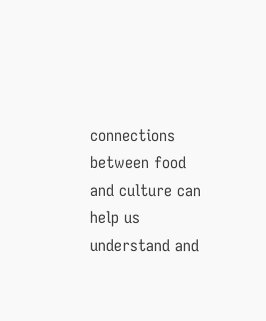connections between food and culture can help us understand and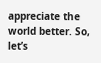appreciate the world better. So, let’s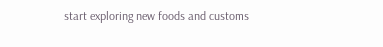start exploring new foods and customs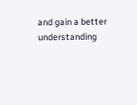and gain a better understanding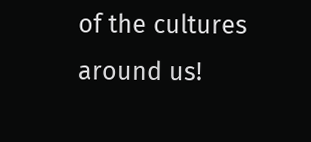of the cultures around us!